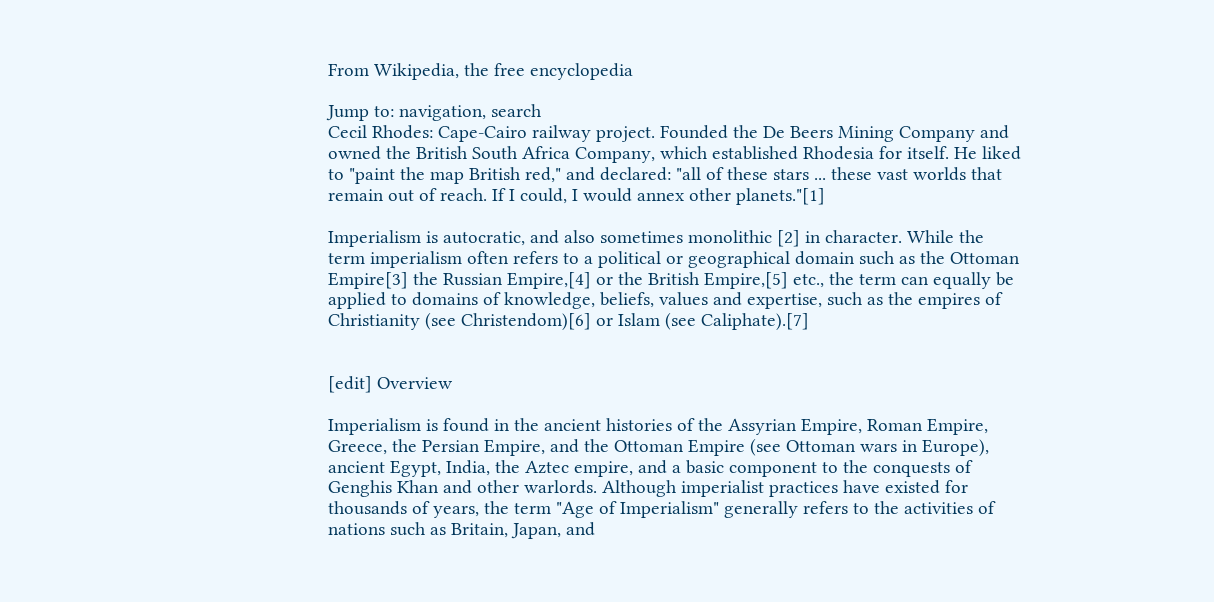From Wikipedia, the free encyclopedia

Jump to: navigation, search
Cecil Rhodes: Cape-Cairo railway project. Founded the De Beers Mining Company and owned the British South Africa Company, which established Rhodesia for itself. He liked to "paint the map British red," and declared: "all of these stars ... these vast worlds that remain out of reach. If I could, I would annex other planets."[1]

Imperialism is autocratic, and also sometimes monolithic [2] in character. While the term imperialism often refers to a political or geographical domain such as the Ottoman Empire[3] the Russian Empire,[4] or the British Empire,[5] etc., the term can equally be applied to domains of knowledge, beliefs, values and expertise, such as the empires of Christianity (see Christendom)[6] or Islam (see Caliphate).[7]


[edit] Overview

Imperialism is found in the ancient histories of the Assyrian Empire, Roman Empire, Greece, the Persian Empire, and the Ottoman Empire (see Ottoman wars in Europe), ancient Egypt, India, the Aztec empire, and a basic component to the conquests of Genghis Khan and other warlords. Although imperialist practices have existed for thousands of years, the term "Age of Imperialism" generally refers to the activities of nations such as Britain, Japan, and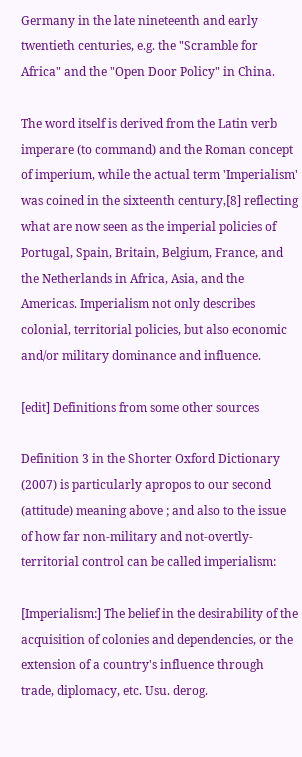Germany in the late nineteenth and early twentieth centuries, e.g. the "Scramble for Africa" and the "Open Door Policy" in China.

The word itself is derived from the Latin verb imperare (to command) and the Roman concept of imperium, while the actual term 'Imperialism' was coined in the sixteenth century,[8] reflecting what are now seen as the imperial policies of Portugal, Spain, Britain, Belgium, France, and the Netherlands in Africa, Asia, and the Americas. Imperialism not only describes colonial, territorial policies, but also economic and/or military dominance and influence.

[edit] Definitions from some other sources

Definition 3 in the Shorter Oxford Dictionary (2007) is particularly apropos to our second (attitude) meaning above ; and also to the issue of how far non-military and not-overtly-territorial control can be called imperialism:

[Imperialism:] The belief in the desirability of the acquisition of colonies and dependencies, or the extension of a country's influence through trade, diplomacy, etc. Usu. derog.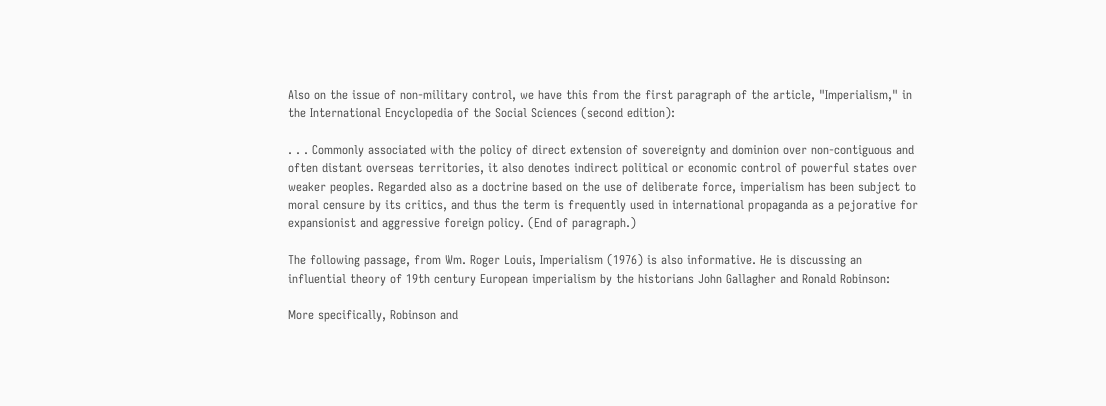Also on the issue of non-military control, we have this from the first paragraph of the article, "Imperialism," in the International Encyclopedia of the Social Sciences (second edition):

. . . Commonly associated with the policy of direct extension of sovereignty and dominion over non-contiguous and often distant overseas territories, it also denotes indirect political or economic control of powerful states over weaker peoples. Regarded also as a doctrine based on the use of deliberate force, imperialism has been subject to moral censure by its critics, and thus the term is frequently used in international propaganda as a pejorative for expansionist and aggressive foreign policy. (End of paragraph.)

The following passage, from Wm. Roger Louis, Imperialism (1976) is also informative. He is discussing an influential theory of 19th century European imperialism by the historians John Gallagher and Ronald Robinson:

More specifically, Robinson and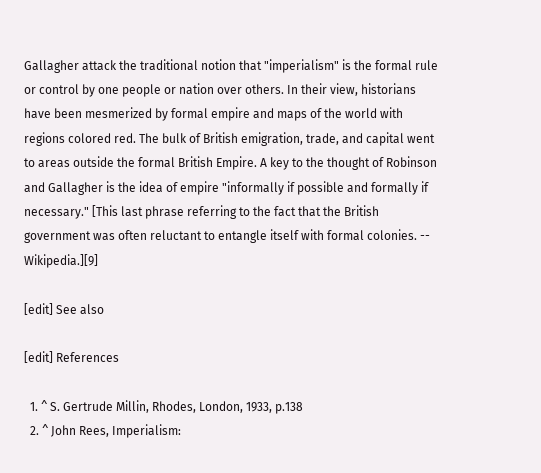Gallagher attack the traditional notion that "imperialism" is the formal rule or control by one people or nation over others. In their view, historians have been mesmerized by formal empire and maps of the world with regions colored red. The bulk of British emigration, trade, and capital went to areas outside the formal British Empire. A key to the thought of Robinson and Gallagher is the idea of empire "informally if possible and formally if necessary." [This last phrase referring to the fact that the British government was often reluctant to entangle itself with formal colonies. -- Wikipedia.][9]

[edit] See also

[edit] References

  1. ^ S. Gertrude Millin, Rhodes, London, 1933, p.138
  2. ^ John Rees, Imperialism: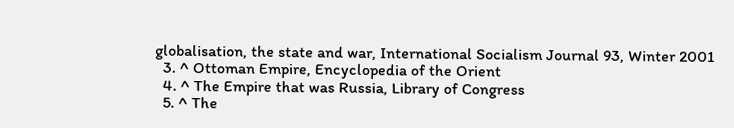globalisation, the state and war, International Socialism Journal 93, Winter 2001
  3. ^ Ottoman Empire, Encyclopedia of the Orient
  4. ^ The Empire that was Russia, Library of Congress
  5. ^ The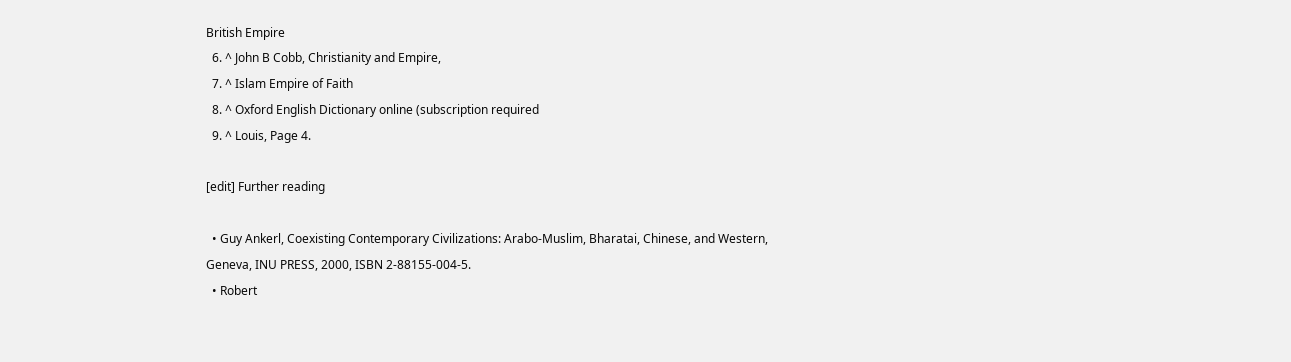British Empire
  6. ^ John B Cobb, Christianity and Empire,
  7. ^ Islam Empire of Faith
  8. ^ Oxford English Dictionary online (subscription required
  9. ^ Louis, Page 4.

[edit] Further reading

  • Guy Ankerl, Coexisting Contemporary Civilizations: Arabo-Muslim, Bharatai, Chinese, and Western, Geneva, INU PRESS, 2000, ISBN 2-88155-004-5.
  • Robert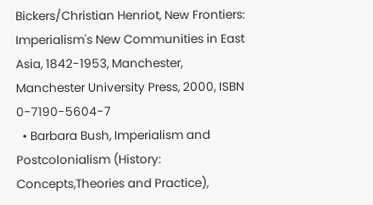Bickers/Christian Henriot, New Frontiers: Imperialism's New Communities in East Asia, 1842-1953, Manchester, Manchester University Press, 2000, ISBN 0-7190-5604-7
  • Barbara Bush, Imperialism and Postcolonialism (History: Concepts,Theories and Practice),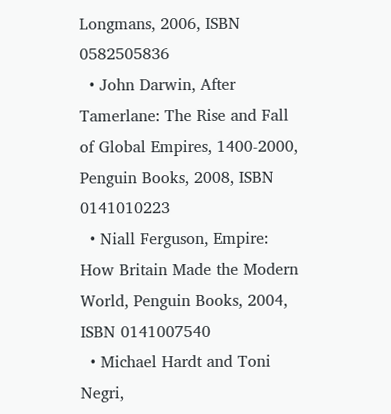Longmans, 2006, ISBN 0582505836
  • John Darwin, After Tamerlane: The Rise and Fall of Global Empires, 1400-2000, Penguin Books, 2008, ISBN 0141010223
  • Niall Ferguson, Empire: How Britain Made the Modern World, Penguin Books, 2004, ISBN 0141007540
  • Michael Hardt and Toni Negri,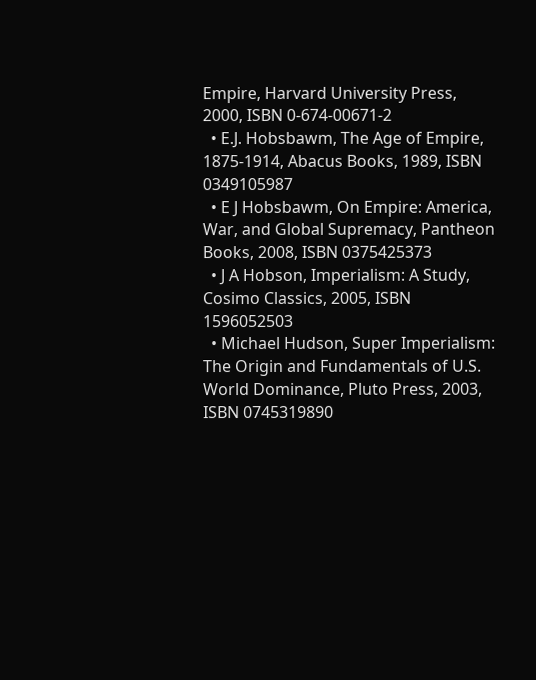Empire, Harvard University Press, 2000, ISBN 0-674-00671-2
  • E.J. Hobsbawm, The Age of Empire, 1875-1914, Abacus Books, 1989, ISBN 0349105987
  • E J Hobsbawm, On Empire: America, War, and Global Supremacy, Pantheon Books, 2008, ISBN 0375425373
  • J A Hobson, Imperialism: A Study, Cosimo Classics, 2005, ISBN 1596052503
  • Michael Hudson, Super Imperialism: The Origin and Fundamentals of U.S. World Dominance, Pluto Press, 2003, ISBN 0745319890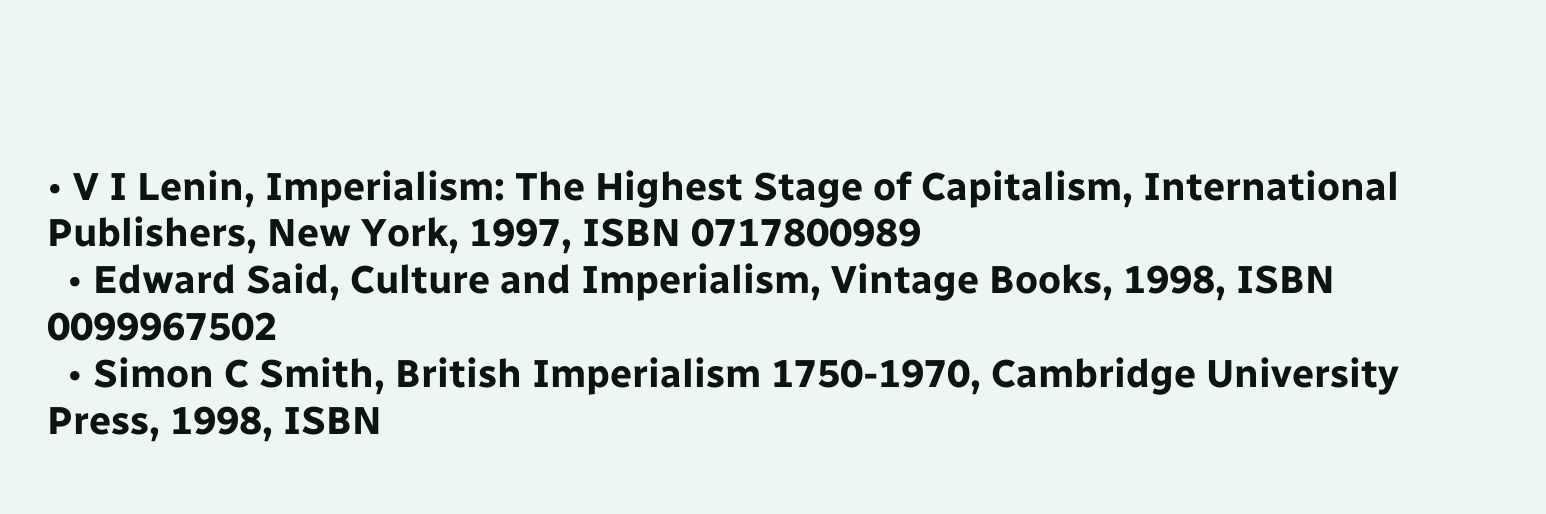• V I Lenin, Imperialism: The Highest Stage of Capitalism, International Publishers, New York, 1997, ISBN 0717800989
  • Edward Said, Culture and Imperialism, Vintage Books, 1998, ISBN 0099967502
  • Simon C Smith, British Imperialism 1750-1970, Cambridge University Press, 1998, ISBN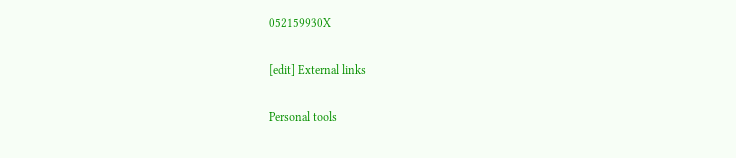052159930X

[edit] External links

Personal tools